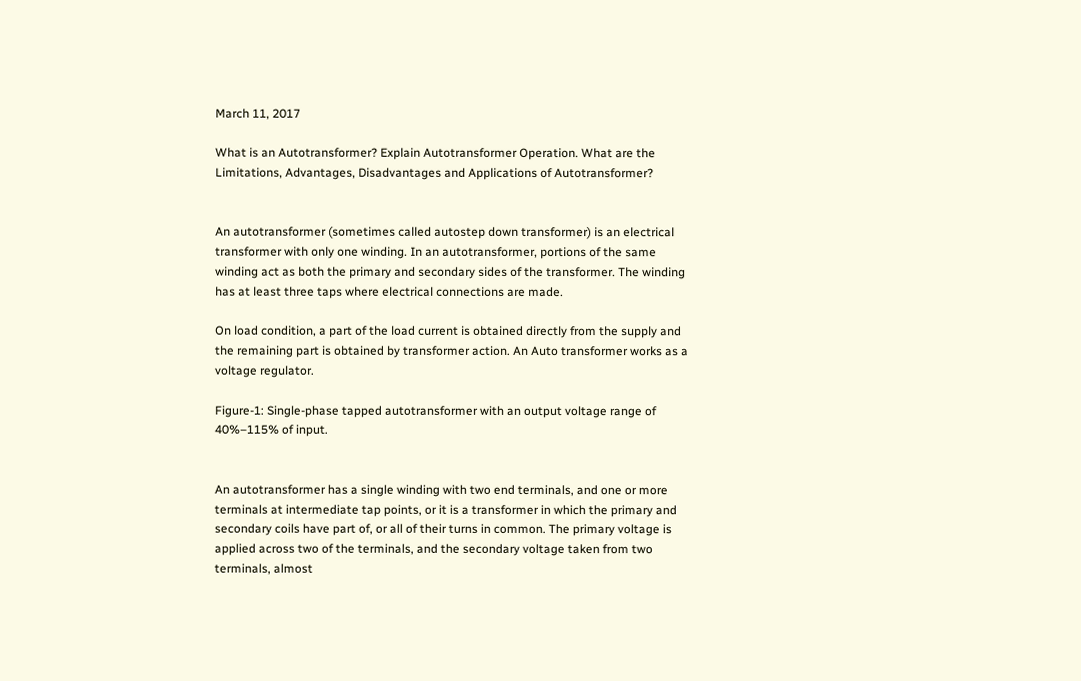March 11, 2017

What is an Autotransformer? Explain Autotransformer Operation. What are the Limitations, Advantages, Disadvantages and Applications of Autotransformer?


An autotransformer (sometimes called autostep down transformer) is an electrical transformer with only one winding. In an autotransformer, portions of the same winding act as both the primary and secondary sides of the transformer. The winding has at least three taps where electrical connections are made.

On load condition, a part of the load current is obtained directly from the supply and the remaining part is obtained by transformer action. An Auto transformer works as a voltage regulator.

Figure-1: Single-phase tapped autotransformer with an output voltage range of 40%–115% of input.


An autotransformer has a single winding with two end terminals, and one or more terminals at intermediate tap points, or it is a transformer in which the primary and secondary coils have part of, or all of their turns in common. The primary voltage is applied across two of the terminals, and the secondary voltage taken from two terminals, almost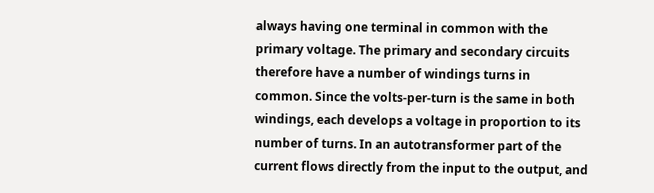always having one terminal in common with the primary voltage. The primary and secondary circuits therefore have a number of windings turns in common. Since the volts-per-turn is the same in both windings, each develops a voltage in proportion to its number of turns. In an autotransformer part of the current flows directly from the input to the output, and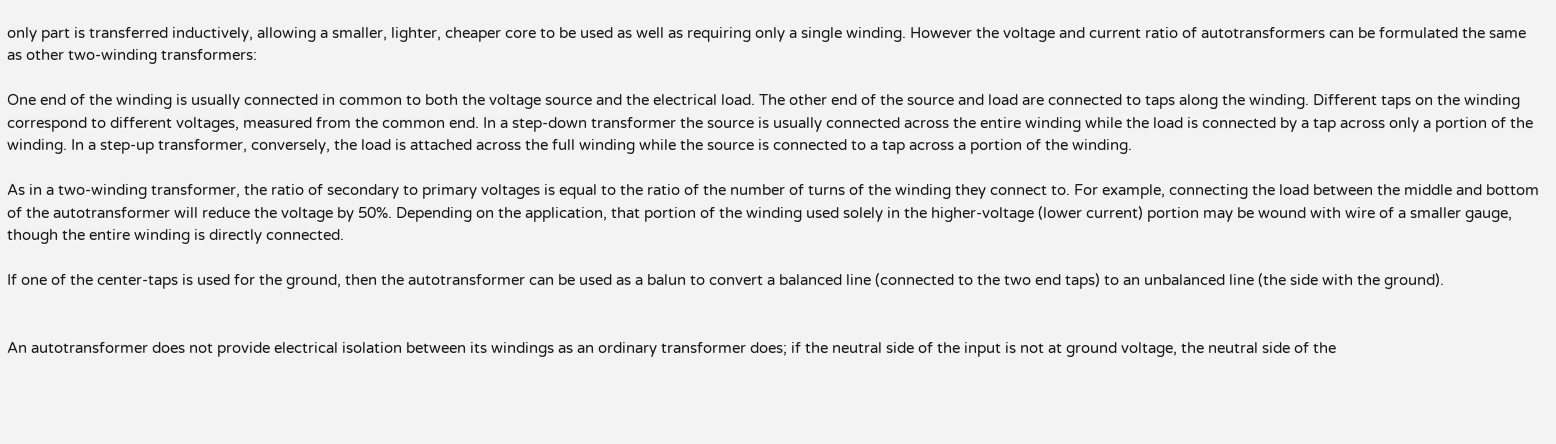only part is transferred inductively, allowing a smaller, lighter, cheaper core to be used as well as requiring only a single winding. However the voltage and current ratio of autotransformers can be formulated the same as other two-winding transformers:

One end of the winding is usually connected in common to both the voltage source and the electrical load. The other end of the source and load are connected to taps along the winding. Different taps on the winding correspond to different voltages, measured from the common end. In a step-down transformer the source is usually connected across the entire winding while the load is connected by a tap across only a portion of the winding. In a step-up transformer, conversely, the load is attached across the full winding while the source is connected to a tap across a portion of the winding.

As in a two-winding transformer, the ratio of secondary to primary voltages is equal to the ratio of the number of turns of the winding they connect to. For example, connecting the load between the middle and bottom of the autotransformer will reduce the voltage by 50%. Depending on the application, that portion of the winding used solely in the higher-voltage (lower current) portion may be wound with wire of a smaller gauge, though the entire winding is directly connected.

If one of the center-taps is used for the ground, then the autotransformer can be used as a balun to convert a balanced line (connected to the two end taps) to an unbalanced line (the side with the ground).


An autotransformer does not provide electrical isolation between its windings as an ordinary transformer does; if the neutral side of the input is not at ground voltage, the neutral side of the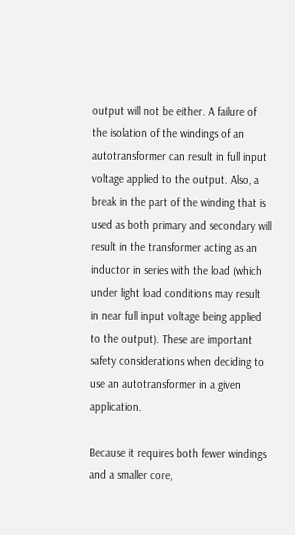output will not be either. A failure of the isolation of the windings of an autotransformer can result in full input voltage applied to the output. Also, a break in the part of the winding that is used as both primary and secondary will result in the transformer acting as an inductor in series with the load (which under light load conditions may result in near full input voltage being applied to the output). These are important safety considerations when deciding to use an autotransformer in a given application.

Because it requires both fewer windings and a smaller core,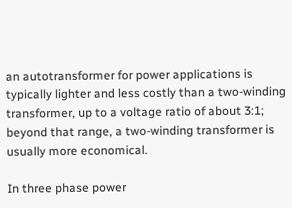an autotransformer for power applications is typically lighter and less costly than a two-winding transformer, up to a voltage ratio of about 3:1; beyond that range, a two-winding transformer is usually more economical.

In three phase power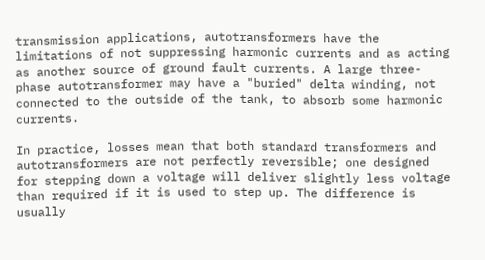transmission applications, autotransformers have the limitations of not suppressing harmonic currents and as acting as another source of ground fault currents. A large three-phase autotransformer may have a "buried" delta winding, not connected to the outside of the tank, to absorb some harmonic currents.

In practice, losses mean that both standard transformers and autotransformers are not perfectly reversible; one designed for stepping down a voltage will deliver slightly less voltage than required if it is used to step up. The difference is usually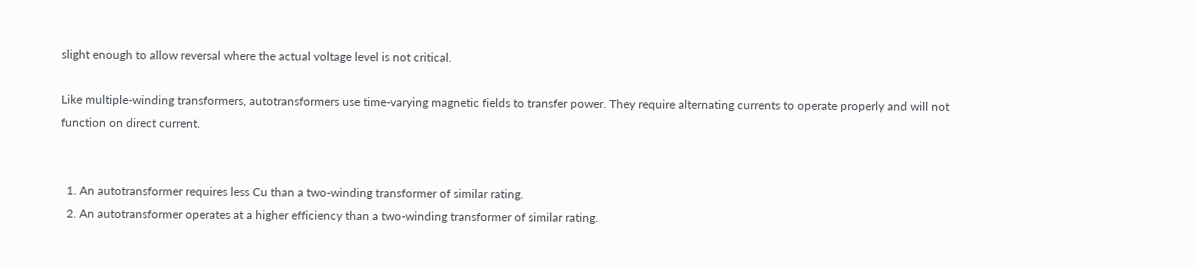slight enough to allow reversal where the actual voltage level is not critical.

Like multiple-winding transformers, autotransformers use time-varying magnetic fields to transfer power. They require alternating currents to operate properly and will not function on direct current.


  1. An autotransformer requires less Cu than a two-winding transformer of similar rating.
  2. An autotransformer operates at a higher efficiency than a two-winding transformer of similar rating.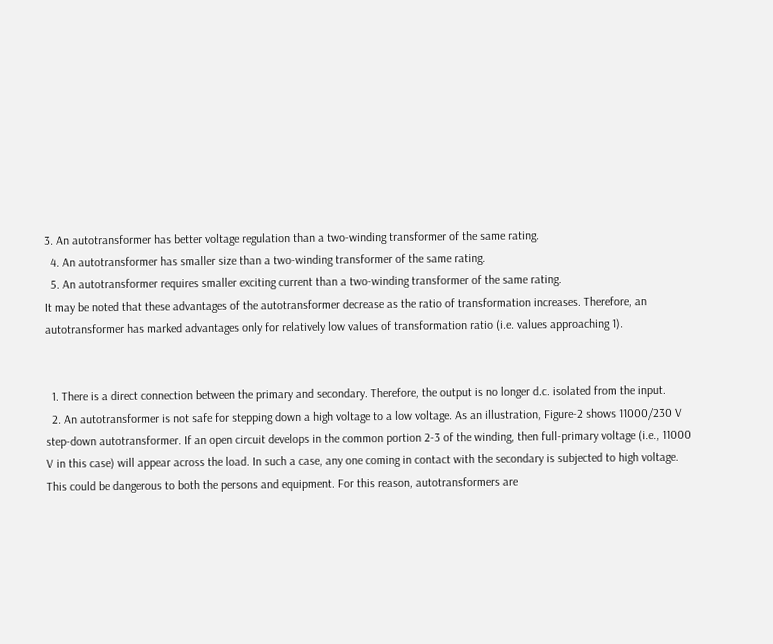3. An autotransformer has better voltage regulation than a two-winding transformer of the same rating.
  4. An autotransformer has smaller size than a two-winding transformer of the same rating.
  5. An autotransformer requires smaller exciting current than a two-winding transformer of the same rating.
It may be noted that these advantages of the autotransformer decrease as the ratio of transformation increases. Therefore, an autotransformer has marked advantages only for relatively low values of transformation ratio (i.e. values approaching 1).


  1. There is a direct connection between the primary and secondary. Therefore, the output is no longer d.c. isolated from the input.
  2. An autotransformer is not safe for stepping down a high voltage to a low voltage. As an illustration, Figure-2 shows 11000/230 V step-down autotransformer. If an open circuit develops in the common portion 2-3 of the winding, then full-primary voltage (i.e., 11000 V in this case) will appear across the load. In such a case, any one coming in contact with the secondary is subjected to high voltage. This could be dangerous to both the persons and equipment. For this reason, autotransformers are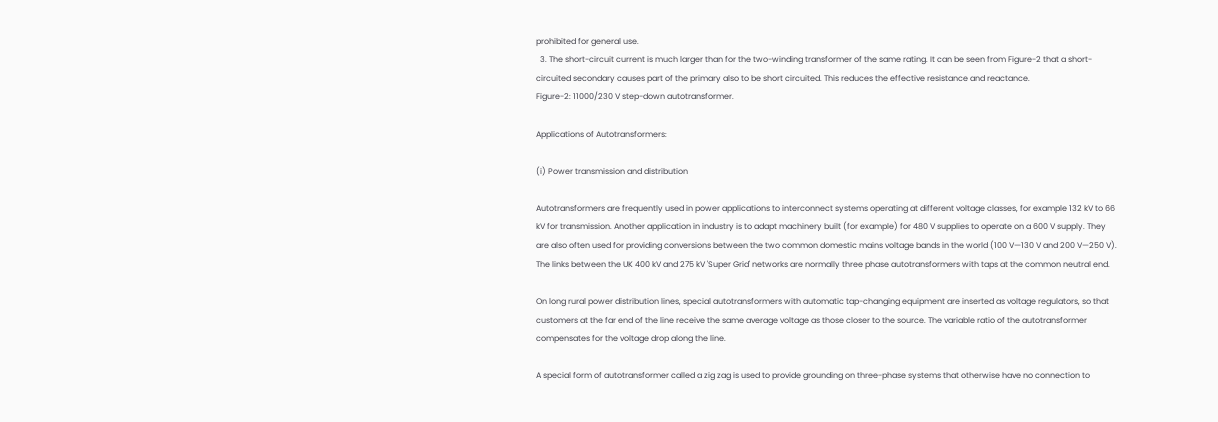prohibited for general use.
  3. The short-circuit current is much larger than for the two-winding transformer of the same rating. It can be seen from Figure-2 that a short-circuited secondary causes part of the primary also to be short circuited. This reduces the effective resistance and reactance.
Figure-2: 11000/230 V step-down autotransformer.

Applications of Autotransformers:

(i) Power transmission and distribution

Autotransformers are frequently used in power applications to interconnect systems operating at different voltage classes, for example 132 kV to 66 kV for transmission. Another application in industry is to adapt machinery built (for example) for 480 V supplies to operate on a 600 V supply. They are also often used for providing conversions between the two common domestic mains voltage bands in the world (100 V—130 V and 200 V—250 V). The links between the UK 400 kV and 275 kV 'Super Grid' networks are normally three phase autotransformers with taps at the common neutral end.

On long rural power distribution lines, special autotransformers with automatic tap-changing equipment are inserted as voltage regulators, so that customers at the far end of the line receive the same average voltage as those closer to the source. The variable ratio of the autotransformer compensates for the voltage drop along the line.

A special form of autotransformer called a zig zag is used to provide grounding on three-phase systems that otherwise have no connection to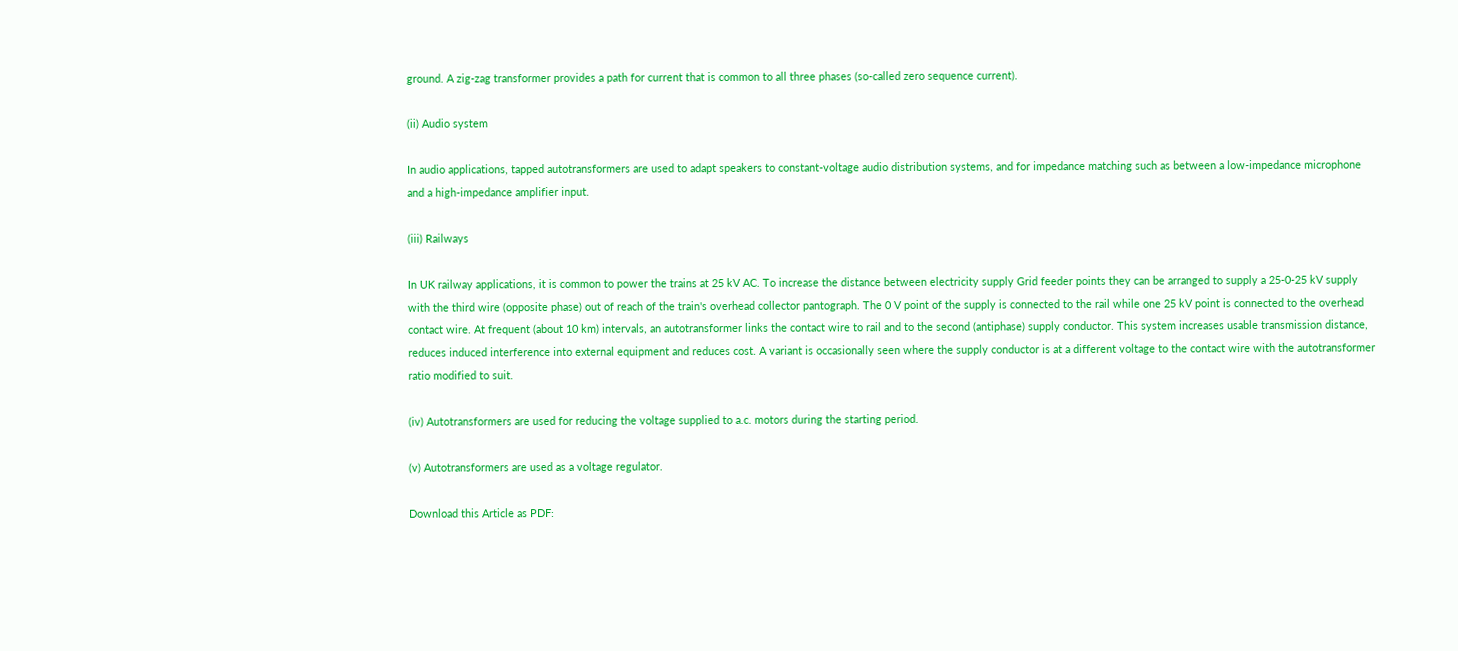ground. A zig-zag transformer provides a path for current that is common to all three phases (so-called zero sequence current).

(ii) Audio system

In audio applications, tapped autotransformers are used to adapt speakers to constant-voltage audio distribution systems, and for impedance matching such as between a low-impedance microphone and a high-impedance amplifier input.

(iii) Railways

In UK railway applications, it is common to power the trains at 25 kV AC. To increase the distance between electricity supply Grid feeder points they can be arranged to supply a 25-0-25 kV supply with the third wire (opposite phase) out of reach of the train's overhead collector pantograph. The 0 V point of the supply is connected to the rail while one 25 kV point is connected to the overhead contact wire. At frequent (about 10 km) intervals, an autotransformer links the contact wire to rail and to the second (antiphase) supply conductor. This system increases usable transmission distance, reduces induced interference into external equipment and reduces cost. A variant is occasionally seen where the supply conductor is at a different voltage to the contact wire with the autotransformer ratio modified to suit.

(iv) Autotransformers are used for reducing the voltage supplied to a.c. motors during the starting period.

(v) Autotransformers are used as a voltage regulator.

Download this Article as PDF: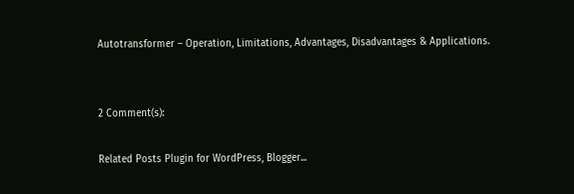Autotransformer – Operation, Limitations, Advantages, Disadvantages & Applications.


2 Comment(s):

Related Posts Plugin for WordPress, Blogger...